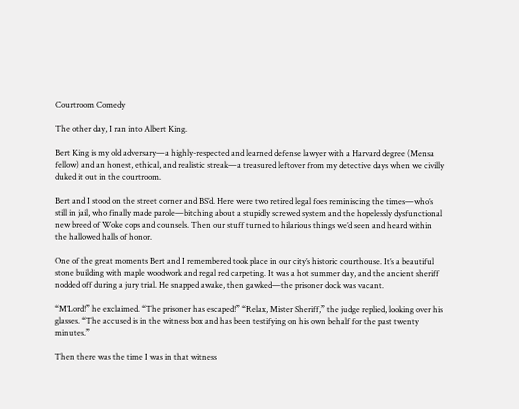Courtroom Comedy

The other day, I ran into Albert King.

Bert King is my old adversary—a highly-respected and learned defense lawyer with a Harvard degree (Mensa fellow) and an honest, ethical, and realistic streak—a treasured leftover from my detective days when we civilly duked it out in the courtroom.

Bert and I stood on the street corner and BS’d. Here were two retired legal foes reminiscing the times—who’s still in jail, who finally made parole—bitching about a stupidly screwed system and the hopelessly dysfunctional new breed of Woke cops and counsels. Then our stuff turned to hilarious things we’d seen and heard within the hallowed halls of honor.

One of the great moments Bert and I remembered took place in our city’s historic courthouse. It’s a beautiful stone building with maple woodwork and regal red carpeting. It was a hot summer day, and the ancient sheriff nodded off during a jury trial. He snapped awake, then gawked—the prisoner dock was vacant.

“M’Lord!” he exclaimed. “The prisoner has escaped!” “Relax, Mister Sheriff,” the judge replied, looking over his glasses. “The accused is in the witness box and has been testifying on his own behalf for the past twenty minutes.”

Then there was the time I was in that witness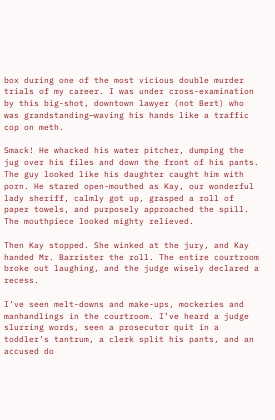box during one of the most vicious double murder trials of my career. I was under cross-examination by this big-shot, downtown lawyer (not Bert) who was grandstanding—waving his hands like a traffic cop on meth.

Smack! He whacked his water pitcher, dumping the jug over his files and down the front of his pants. The guy looked like his daughter caught him with porn. He stared open-mouthed as Kay, our wonderful lady sheriff, calmly got up, grasped a roll of paper towels, and purposely approached the spill. The mouthpiece looked mighty relieved.

Then Kay stopped. She winked at the jury, and Kay handed Mr. Barrister the roll. The entire courtroom broke out laughing, and the judge wisely declared a recess.

I’ve seen melt-downs and make-ups, mockeries and manhandlings in the courtroom. I’ve heard a judge slurring words, seen a prosecutor quit in a toddler’s tantrum, a clerk split his pants, and an accused do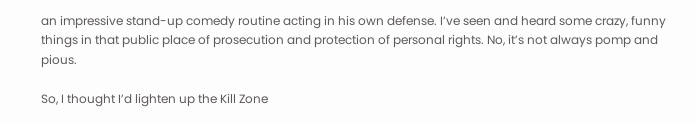an impressive stand-up comedy routine acting in his own defense. I’ve seen and heard some crazy, funny things in that public place of prosecution and protection of personal rights. No, it’s not always pomp and pious.

So, I thought I’d lighten up the Kill Zone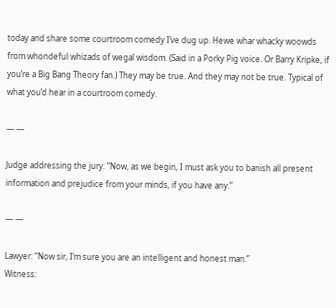today and share some courtroom comedy I’ve dug up. Hewe whar whacky woowds from whondeful whizads of wegal wisdom. (Said in a Porky Pig voice. Or Barry Kripke, if you’re a Big Bang Theory fan.) They may be true. And they may not be true. Typical of what you’d hear in a courtroom comedy.

— —

Judge addressing the jury: “Now, as we begin, I must ask you to banish all present information and prejudice from your minds, if you have any.”

— —

Lawyer: “Now sir, I’m sure you are an intelligent and honest man.”
Witness: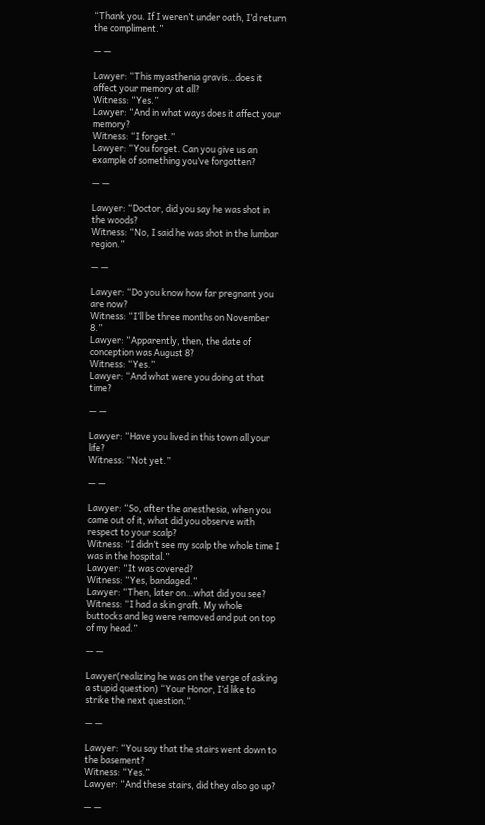“Thank you. If I weren’t under oath, I’d return the compliment.”

— —

Lawyer: “This myasthenia gravis…does it affect your memory at all?
Witness: “Yes.”
Lawyer: “And in what ways does it affect your memory?
Witness: “I forget.”
Lawyer: “You forget. Can you give us an example of something you’ve forgotten?

— —

Lawyer: “Doctor, did you say he was shot in the woods?
Witness: “No, I said he was shot in the lumbar region.”

— —

Lawyer: “Do you know how far pregnant you are now?
Witness: “I’ll be three months on November 8.”
Lawyer: “Apparently, then, the date of conception was August 8?
Witness: “Yes.”
Lawyer: “And what were you doing at that time?

— —

Lawyer: “Have you lived in this town all your life?
Witness: “Not yet.”

— —

Lawyer: “So, after the anesthesia, when you came out of it, what did you observe with respect to your scalp?
Witness: “I didn’t see my scalp the whole time I was in the hospital.”
Lawyer: “It was covered?
Witness: “Yes, bandaged.”
Lawyer: “Then, later on…what did you see?
Witness: “I had a skin graft. My whole buttocks and leg were removed and put on top of my head.”

— —

Lawyer(realizing he was on the verge of asking a stupid question) “Your Honor, I’d like to strike the next question.“

— —

Lawyer: “You say that the stairs went down to the basement?
Witness: “Yes.”
Lawyer: “And these stairs, did they also go up?

— —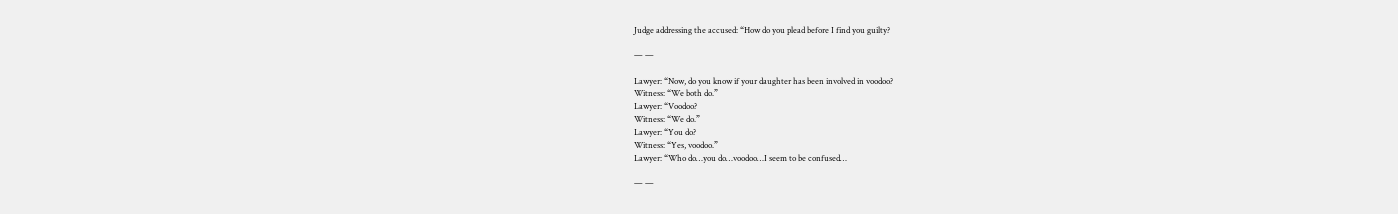Judge addressing the accused: “How do you plead before I find you guilty?

— —

Lawyer: “Now, do you know if your daughter has been involved in voodoo?
Witness: “We both do.”
Lawyer: “Voodoo?
Witness: “We do.”
Lawyer: “You do?
Witness: “Yes, voodoo.”
Lawyer: “Who do…you do…voodoo…I seem to be confused…

— —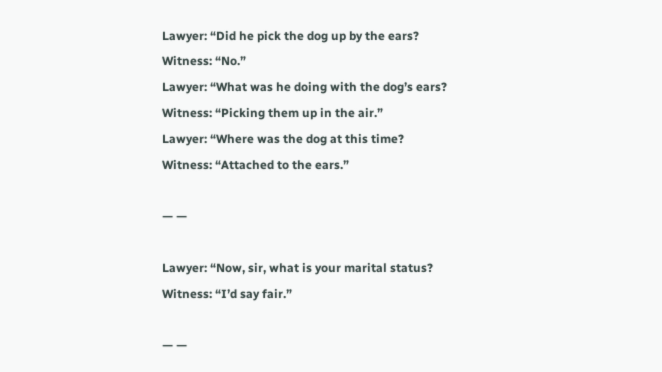Lawyer: “Did he pick the dog up by the ears?
Witness: “No.”
Lawyer: “What was he doing with the dog’s ears?
Witness: “Picking them up in the air.”
Lawyer: “Where was the dog at this time?
Witness: “Attached to the ears.”

— —

Lawyer: “Now, sir, what is your marital status?
Witness: “I’d say fair.”

— —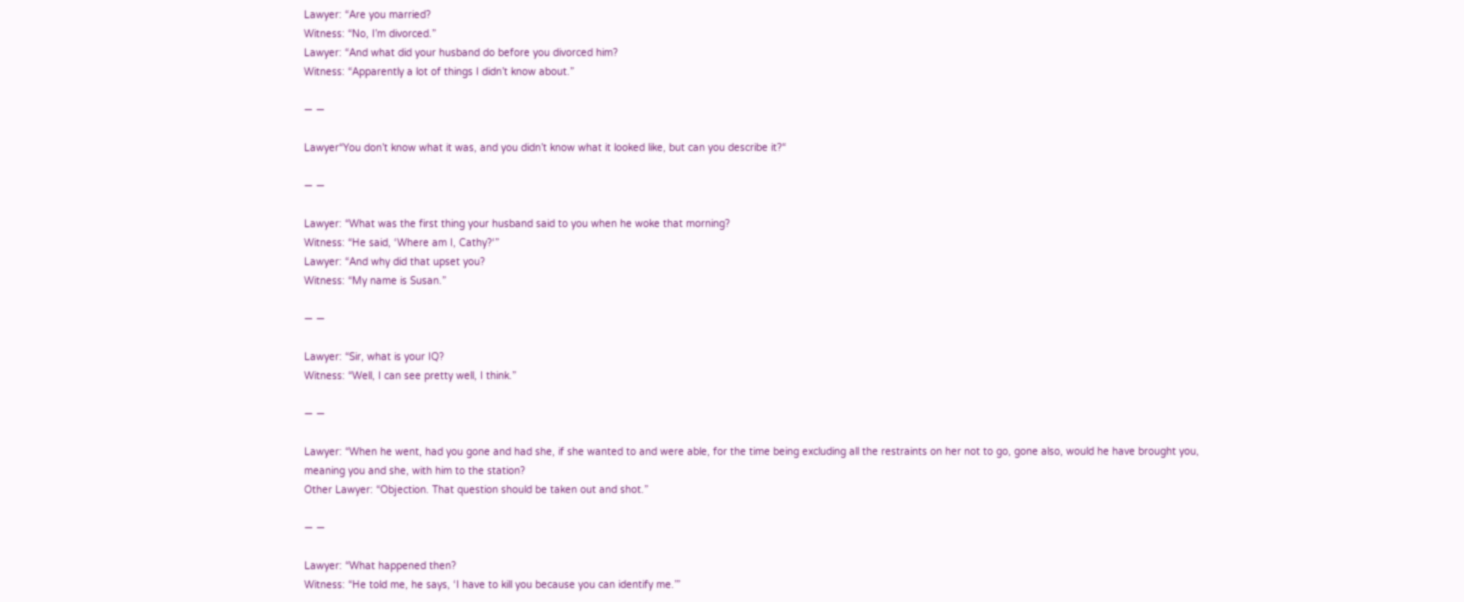Lawyer: “Are you married?
Witness: “No, I’m divorced.”
Lawyer: “And what did your husband do before you divorced him?
Witness: “Apparently a lot of things I didn’t know about.”

— —

Lawyer“You don’t know what it was, and you didn’t know what it looked like, but can you describe it?“

— —

Lawyer: “What was the first thing your husband said to you when he woke that morning?
Witness: “He said, ‘Where am I, Cathy?‘”
Lawyer: “And why did that upset you?
Witness: “My name is Susan.”

— —

Lawyer: “Sir, what is your IQ?
Witness: “Well, I can see pretty well, I think.”

— —

Lawyer: “When he went, had you gone and had she, if she wanted to and were able, for the time being excluding all the restraints on her not to go, gone also, would he have brought you, meaning you and she, with him to the station?
Other Lawyer: “Objection. That question should be taken out and shot.”

— —

Lawyer: “What happened then?
Witness: “He told me, he says, ‘I have to kill you because you can identify me.’”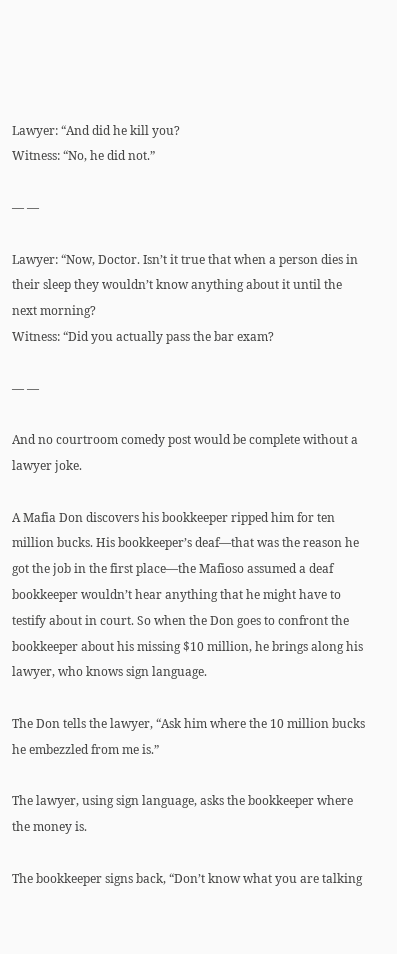Lawyer: “And did he kill you?
Witness: “No, he did not.”

— —

Lawyer: “Now, Doctor. Isn’t it true that when a person dies in their sleep they wouldn’t know anything about it until the next morning?
Witness: “Did you actually pass the bar exam?

— —

And no courtroom comedy post would be complete without a lawyer joke.

A Mafia Don discovers his bookkeeper ripped him for ten million bucks. His bookkeeper’s deaf—that was the reason he got the job in the first place—the Mafioso assumed a deaf bookkeeper wouldn’t hear anything that he might have to testify about in court. So when the Don goes to confront the bookkeeper about his missing $10 million, he brings along his lawyer, who knows sign language.

The Don tells the lawyer, “Ask him where the 10 million bucks he embezzled from me is.”

The lawyer, using sign language, asks the bookkeeper where the money is.

The bookkeeper signs back, “Don’t know what you are talking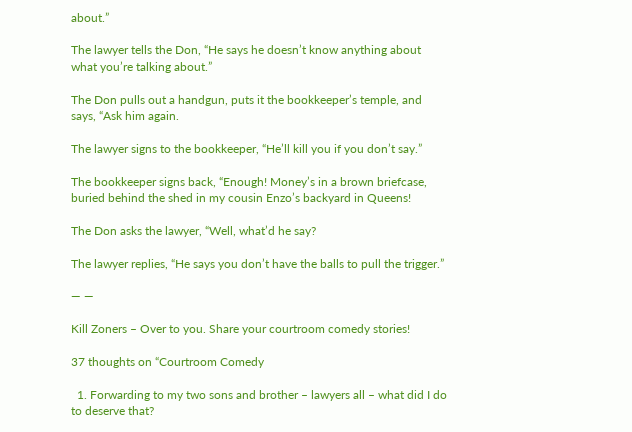about.”

The lawyer tells the Don, “He says he doesn’t know anything about what you’re talking about.”

The Don pulls out a handgun, puts it the bookkeeper’s temple, and says, “Ask him again.

The lawyer signs to the bookkeeper, “He’ll kill you if you don’t say.”

The bookkeeper signs back, “Enough! Money’s in a brown briefcase, buried behind the shed in my cousin Enzo’s backyard in Queens!

The Don asks the lawyer, “Well, what’d he say?

The lawyer replies, “He says you don’t have the balls to pull the trigger.”

— —

Kill Zoners – Over to you. Share your courtroom comedy stories!

37 thoughts on “Courtroom Comedy

  1. Forwarding to my two sons and brother – lawyers all – what did I do to deserve that?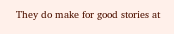They do make for good stories at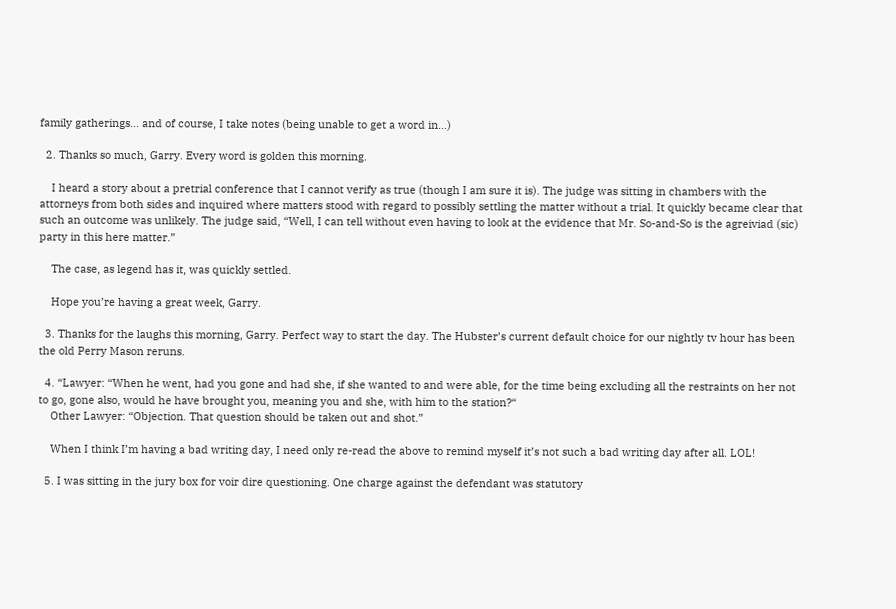family gatherings… and of course, I take notes (being unable to get a word in…)

  2. Thanks so much, Garry. Every word is golden this morning.

    I heard a story about a pretrial conference that I cannot verify as true (though I am sure it is). The judge was sitting in chambers with the attorneys from both sides and inquired where matters stood with regard to possibly settling the matter without a trial. It quickly became clear that such an outcome was unlikely. The judge said, “Well, I can tell without even having to look at the evidence that Mr. So-and-So is the agreiviad (sic) party in this here matter.”

    The case, as legend has it, was quickly settled.

    Hope you’re having a great week, Garry.

  3. Thanks for the laughs this morning, Garry. Perfect way to start the day. The Hubster’s current default choice for our nightly tv hour has been the old Perry Mason reruns.

  4. “Lawyer: “When he went, had you gone and had she, if she wanted to and were able, for the time being excluding all the restraints on her not to go, gone also, would he have brought you, meaning you and she, with him to the station?“
    Other Lawyer: “Objection. That question should be taken out and shot.”

    When I think I’m having a bad writing day, I need only re-read the above to remind myself it’s not such a bad writing day after all. LOL!

  5. I was sitting in the jury box for voir dire questioning. One charge against the defendant was statutory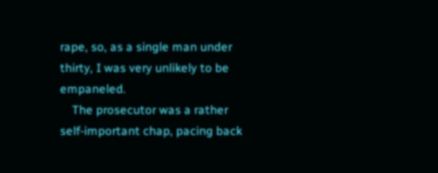rape, so, as a single man under thirty, I was very unlikely to be empaneled.
    The prosecutor was a rather self-important chap, pacing back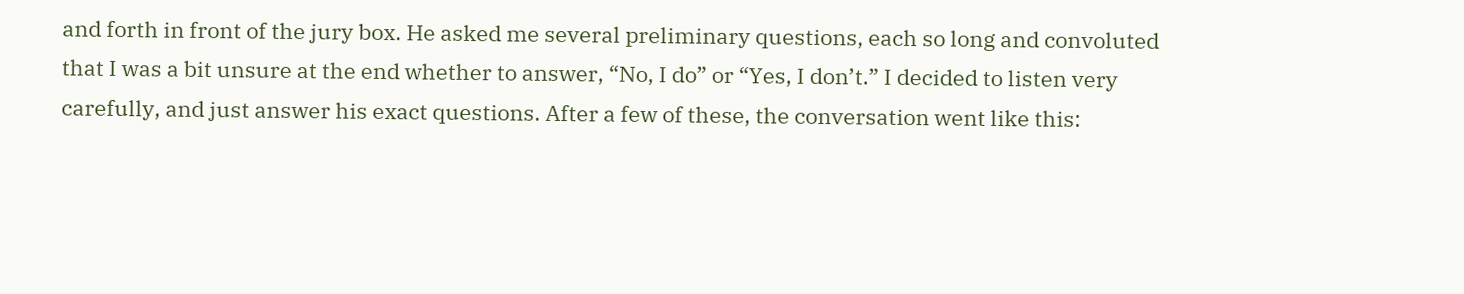and forth in front of the jury box. He asked me several preliminary questions, each so long and convoluted that I was a bit unsure at the end whether to answer, “No, I do” or “Yes, I don’t.” I decided to listen very carefully, and just answer his exact questions. After a few of these, the conversation went like this: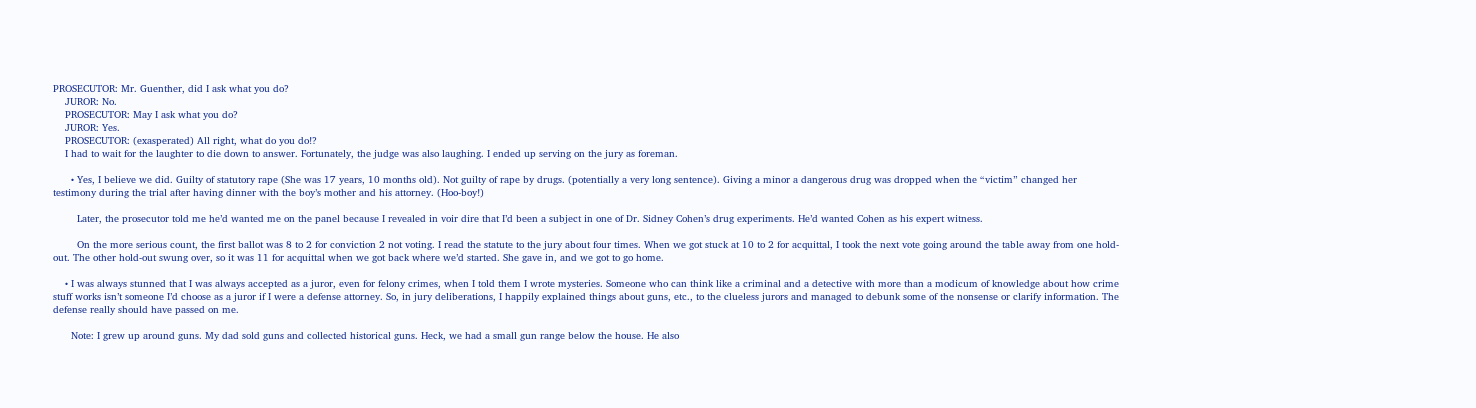PROSECUTOR: Mr. Guenther, did I ask what you do?
    JUROR: No.
    PROSECUTOR: May I ask what you do?
    JUROR: Yes.
    PROSECUTOR: (exasperated) All right, what do you do!?
    I had to wait for the laughter to die down to answer. Fortunately, the judge was also laughing. I ended up serving on the jury as foreman.

      • Yes, I believe we did. Guilty of statutory rape (She was 17 years, 10 months old). Not guilty of rape by drugs. (potentially a very long sentence). Giving a minor a dangerous drug was dropped when the “victim” changed her testimony during the trial after having dinner with the boy’s mother and his attorney. (Hoo-boy!)

        Later, the prosecutor told me he’d wanted me on the panel because I revealed in voir dire that I’d been a subject in one of Dr. Sidney Cohen’s drug experiments. He’d wanted Cohen as his expert witness.

        On the more serious count, the first ballot was 8 to 2 for conviction 2 not voting. I read the statute to the jury about four times. When we got stuck at 10 to 2 for acquittal, I took the next vote going around the table away from one hold-out. The other hold-out swung over, so it was 11 for acquittal when we got back where we’d started. She gave in, and we got to go home.

    • I was always stunned that I was always accepted as a juror, even for felony crimes, when I told them I wrote mysteries. Someone who can think like a criminal and a detective with more than a modicum of knowledge about how crime stuff works isn’t someone I’d choose as a juror if I were a defense attorney. So, in jury deliberations, I happily explained things about guns, etc., to the clueless jurors and managed to debunk some of the nonsense or clarify information. The defense really should have passed on me.

      Note: I grew up around guns. My dad sold guns and collected historical guns. Heck, we had a small gun range below the house. He also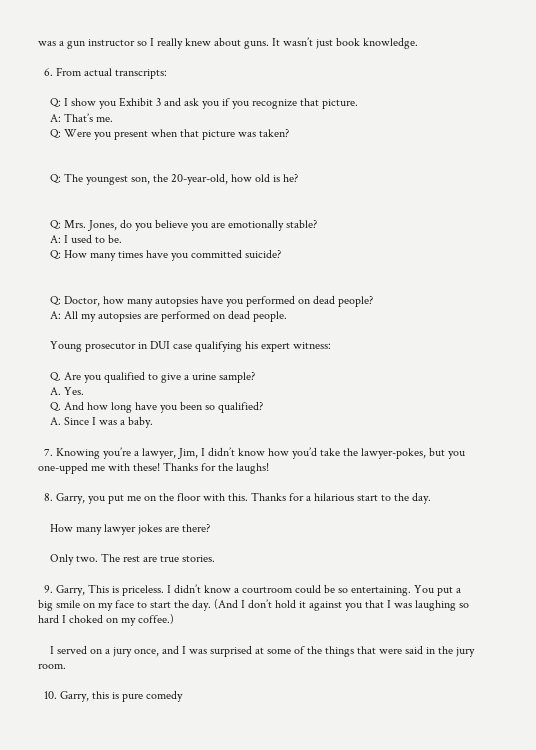was a gun instructor so I really knew about guns. It wasn’t just book knowledge.

  6. From actual transcripts:

    Q: I show you Exhibit 3 and ask you if you recognize that picture.
    A: That’s me.
    Q: Were you present when that picture was taken?


    Q: The youngest son, the 20-year-old, how old is he?


    Q: Mrs. Jones, do you believe you are emotionally stable?
    A: I used to be.
    Q: How many times have you committed suicide?


    Q: Doctor, how many autopsies have you performed on dead people?
    A: All my autopsies are performed on dead people.

    Young prosecutor in DUI case qualifying his expert witness:

    Q. Are you qualified to give a urine sample?
    A. Yes.
    Q. And how long have you been so qualified?
    A. Since I was a baby.

  7. Knowing you’re a lawyer, Jim, I didn’t know how you’d take the lawyer-pokes, but you one-upped me with these! Thanks for the laughs!

  8. Garry, you put me on the floor with this. Thanks for a hilarious start to the day.

    How many lawyer jokes are there?

    Only two. The rest are true stories.

  9. Garry, This is priceless. I didn’t know a courtroom could be so entertaining. You put a big smile on my face to start the day. (And I don’t hold it against you that I was laughing so hard I choked on my coffee.)

    I served on a jury once, and I was surprised at some of the things that were said in the jury room.

  10. Garry, this is pure comedy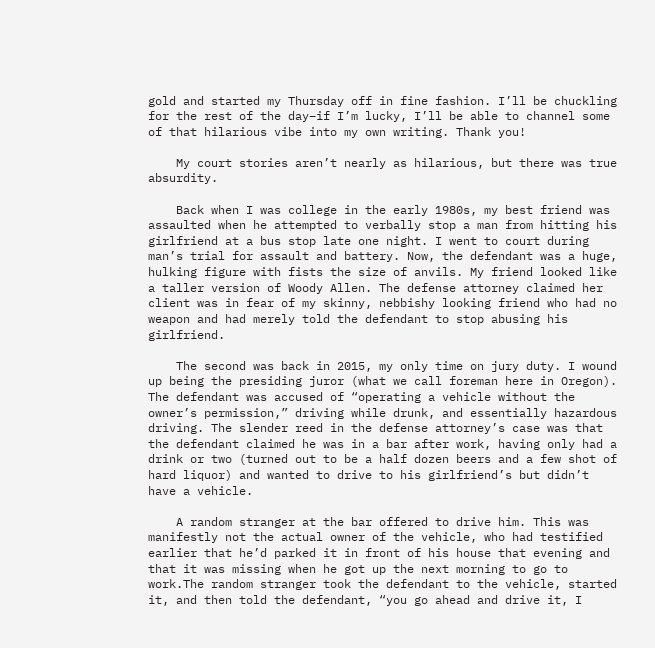gold and started my Thursday off in fine fashion. I’ll be chuckling for the rest of the day–if I’m lucky, I’ll be able to channel some of that hilarious vibe into my own writing. Thank you!

    My court stories aren’t nearly as hilarious, but there was true absurdity.

    Back when I was college in the early 1980s, my best friend was assaulted when he attempted to verbally stop a man from hitting his girlfriend at a bus stop late one night. I went to court during man’s trial for assault and battery. Now, the defendant was a huge, hulking figure with fists the size of anvils. My friend looked like a taller version of Woody Allen. The defense attorney claimed her client was in fear of my skinny, nebbishy looking friend who had no weapon and had merely told the defendant to stop abusing his girlfriend.

    The second was back in 2015, my only time on jury duty. I wound up being the presiding juror (what we call foreman here in Oregon). The defendant was accused of “operating a vehicle without the owner’s permission,” driving while drunk, and essentially hazardous driving. The slender reed in the defense attorney’s case was that the defendant claimed he was in a bar after work, having only had a drink or two (turned out to be a half dozen beers and a few shot of hard liquor) and wanted to drive to his girlfriend’s but didn’t have a vehicle.

    A random stranger at the bar offered to drive him. This was manifestly not the actual owner of the vehicle, who had testified earlier that he’d parked it in front of his house that evening and that it was missing when he got up the next morning to go to work.The random stranger took the defendant to the vehicle, started it, and then told the defendant, “you go ahead and drive it, I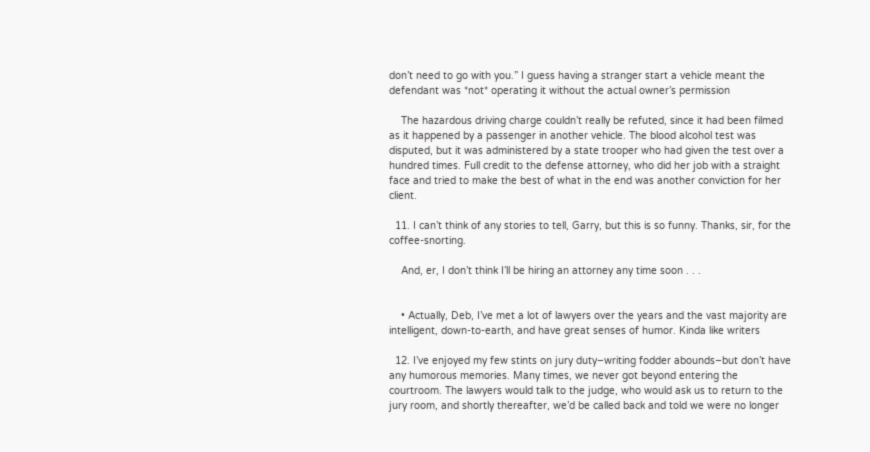don’t need to go with you.” I guess having a stranger start a vehicle meant the defendant was *not* operating it without the actual owner’s permission

    The hazardous driving charge couldn’t really be refuted, since it had been filmed as it happened by a passenger in another vehicle. The blood alcohol test was disputed, but it was administered by a state trooper who had given the test over a hundred times. Full credit to the defense attorney, who did her job with a straight face and tried to make the best of what in the end was another conviction for her client.

  11. I can’t think of any stories to tell, Garry, but this is so funny. Thanks, sir, for the coffee-snorting.

    And, er, I don’t think I’ll be hiring an attorney any time soon . . .


    • Actually, Deb, I’ve met a lot of lawyers over the years and the vast majority are intelligent, down-to-earth, and have great senses of humor. Kinda like writers

  12. I’ve enjoyed my few stints on jury duty–writing fodder abounds–but don’t have any humorous memories. Many times, we never got beyond entering the courtroom. The lawyers would talk to the judge, who would ask us to return to the jury room, and shortly thereafter, we’d be called back and told we were no longer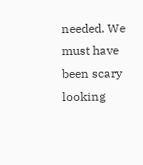needed. We must have been scary looking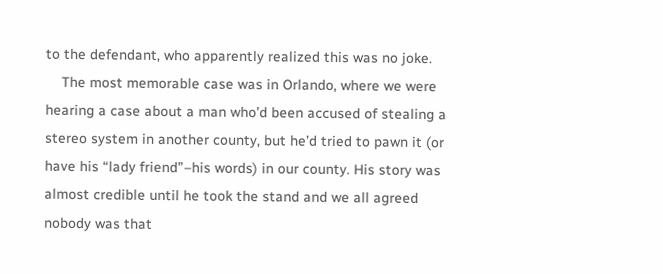to the defendant, who apparently realized this was no joke.
    The most memorable case was in Orlando, where we were hearing a case about a man who’d been accused of stealing a stereo system in another county, but he’d tried to pawn it (or have his “lady friend”–his words) in our county. His story was almost credible until he took the stand and we all agreed nobody was that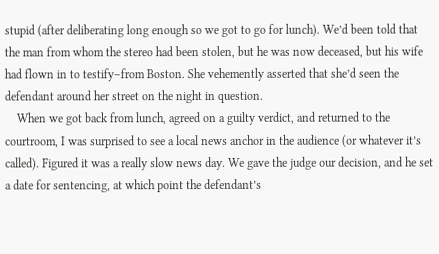stupid (after deliberating long enough so we got to go for lunch). We’d been told that the man from whom the stereo had been stolen, but he was now deceased, but his wife had flown in to testify–from Boston. She vehemently asserted that she’d seen the defendant around her street on the night in question.
    When we got back from lunch, agreed on a guilty verdict, and returned to the courtroom, I was surprised to see a local news anchor in the audience (or whatever it’s called). Figured it was a really slow news day. We gave the judge our decision, and he set a date for sentencing, at which point the defendant’s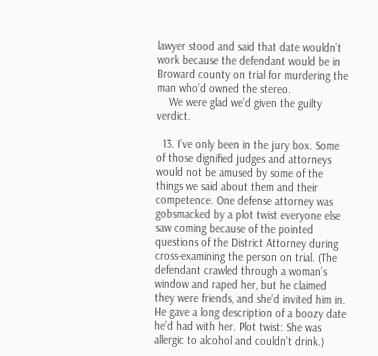lawyer stood and said that date wouldn’t work because the defendant would be in Broward county on trial for murdering the man who’d owned the stereo.
    We were glad we’d given the guilty verdict.

  13. I’ve only been in the jury box. Some of those dignified judges and attorneys would not be amused by some of the things we said about them and their competence. One defense attorney was gobsmacked by a plot twist everyone else saw coming because of the pointed questions of the District Attorney during cross-examining the person on trial. (The defendant crawled through a woman’s window and raped her, but he claimed they were friends, and she’d invited him in. He gave a long description of a boozy date he’d had with her. Plot twist: She was allergic to alcohol and couldn’t drink.)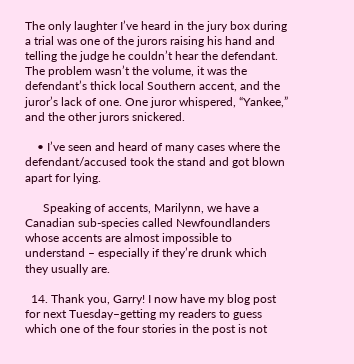The only laughter I’ve heard in the jury box during a trial was one of the jurors raising his hand and telling the judge he couldn’t hear the defendant. The problem wasn’t the volume, it was the defendant’s thick local Southern accent, and the juror’s lack of one. One juror whispered, “Yankee,” and the other jurors snickered.

    • I’ve seen and heard of many cases where the defendant/accused took the stand and got blown apart for lying.

      Speaking of accents, Marilynn, we have a Canadian sub-species called Newfoundlanders whose accents are almost impossible to understand – especially if they’re drunk which they usually are.

  14. Thank you, Garry! I now have my blog post for next Tuesday–getting my readers to guess which one of the four stories in the post is not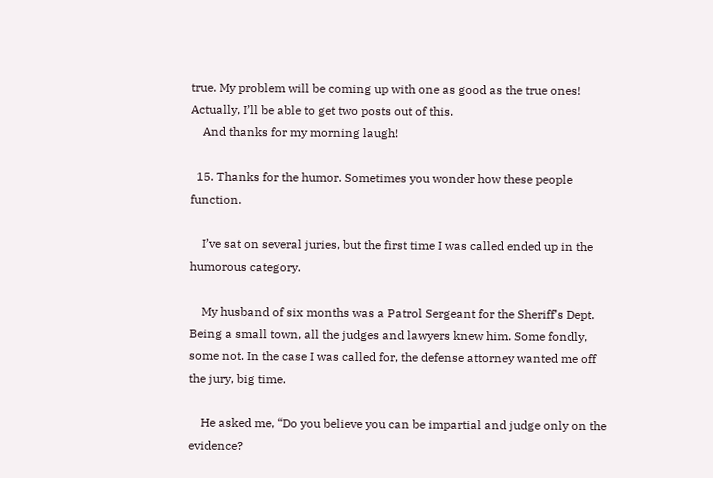true. My problem will be coming up with one as good as the true ones! Actually, I’ll be able to get two posts out of this.
    And thanks for my morning laugh!

  15. Thanks for the humor. Sometimes you wonder how these people function.

    I’ve sat on several juries, but the first time I was called ended up in the humorous category.

    My husband of six months was a Patrol Sergeant for the Sheriff’s Dept. Being a small town, all the judges and lawyers knew him. Some fondly, some not. In the case I was called for, the defense attorney wanted me off the jury, big time.

    He asked me, “Do you believe you can be impartial and judge only on the evidence?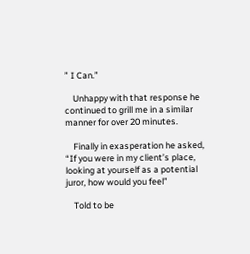” I Can.”

    Unhappy with that response he continued to grill me in a similar manner for over 20 minutes.

    Finally in exasperation he asked, “If you were in my client’s place, looking at yourself as a potential juror, how would you feel”

    Told to be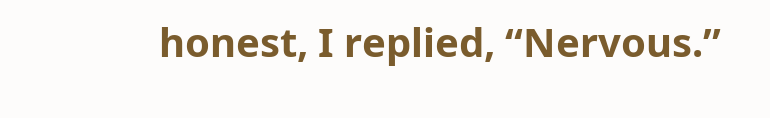honest, I replied, “Nervous.”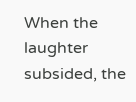When the laughter subsided, the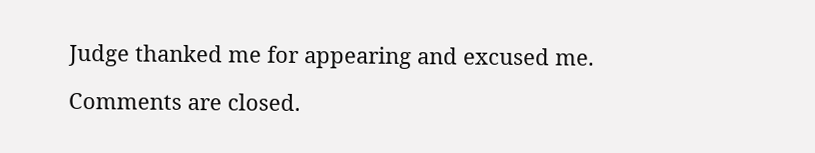Judge thanked me for appearing and excused me.

Comments are closed.